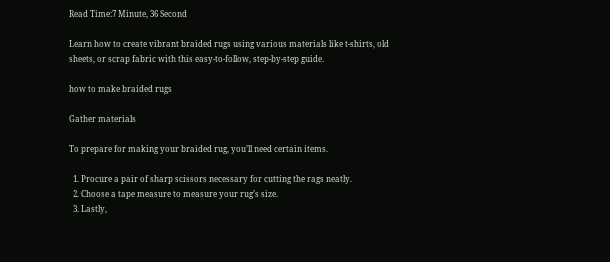Read Time:7 Minute, 36 Second

Learn how to create vibrant braided rugs using various materials like t-shirts, old sheets, or scrap fabric with this easy-to-follow, step-by-step guide.

how to make braided rugs

Gather materials

To prepare for making your braided rug, you’ll need certain items.

  1. Procure a pair of sharp scissors necessary for cutting the rags neatly.
  2. Choose a tape measure to measure your rug’s size.
  3. Lastly,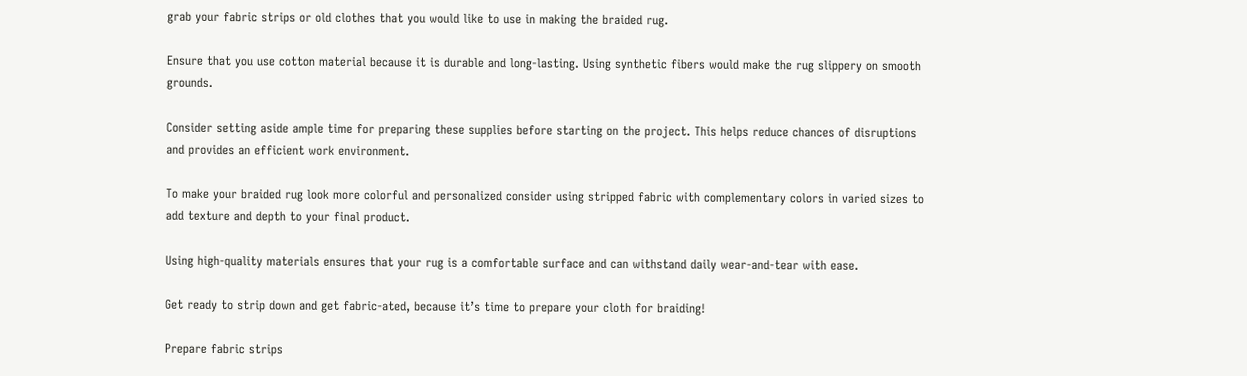grab your fabric strips or old clothes that you would like to use in making the braided rug.

Ensure that you use cotton material because it is durable and long-lasting. Using synthetic fibers would make the rug slippery on smooth grounds.

Consider setting aside ample time for preparing these supplies before starting on the project. This helps reduce chances of disruptions and provides an efficient work environment.

To make your braided rug look more colorful and personalized consider using stripped fabric with complementary colors in varied sizes to add texture and depth to your final product.

Using high-quality materials ensures that your rug is a comfortable surface and can withstand daily wear-and-tear with ease.

Get ready to strip down and get fabric-ated, because it’s time to prepare your cloth for braiding!

Prepare fabric strips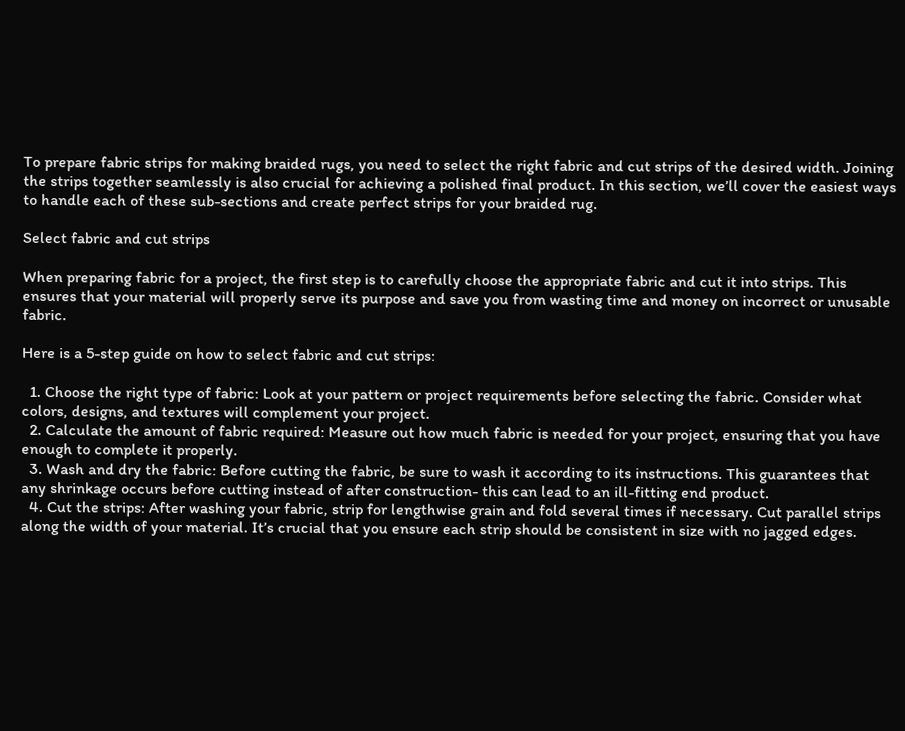To prepare fabric strips for making braided rugs, you need to select the right fabric and cut strips of the desired width. Joining the strips together seamlessly is also crucial for achieving a polished final product. In this section, we’ll cover the easiest ways to handle each of these sub-sections and create perfect strips for your braided rug.

Select fabric and cut strips

When preparing fabric for a project, the first step is to carefully choose the appropriate fabric and cut it into strips. This ensures that your material will properly serve its purpose and save you from wasting time and money on incorrect or unusable fabric.

Here is a 5-step guide on how to select fabric and cut strips:

  1. Choose the right type of fabric: Look at your pattern or project requirements before selecting the fabric. Consider what colors, designs, and textures will complement your project.
  2. Calculate the amount of fabric required: Measure out how much fabric is needed for your project, ensuring that you have enough to complete it properly.
  3. Wash and dry the fabric: Before cutting the fabric, be sure to wash it according to its instructions. This guarantees that any shrinkage occurs before cutting instead of after construction- this can lead to an ill-fitting end product.
  4. Cut the strips: After washing your fabric, strip for lengthwise grain and fold several times if necessary. Cut parallel strips along the width of your material. It’s crucial that you ensure each strip should be consistent in size with no jagged edges.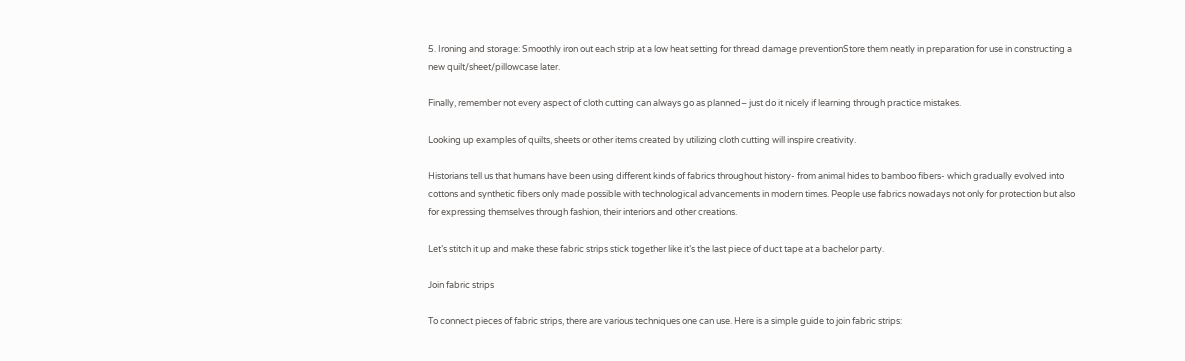5. Ironing and storage: Smoothly iron out each strip at a low heat setting for thread damage preventionStore them neatly in preparation for use in constructing a new quilt/sheet/pillowcase later.

Finally, remember not every aspect of cloth cutting can always go as planned– just do it nicely if learning through practice mistakes.

Looking up examples of quilts, sheets or other items created by utilizing cloth cutting will inspire creativity.

Historians tell us that humans have been using different kinds of fabrics throughout history- from animal hides to bamboo fibers- which gradually evolved into cottons and synthetic fibers only made possible with technological advancements in modern times. People use fabrics nowadays not only for protection but also for expressing themselves through fashion, their interiors and other creations.

Let’s stitch it up and make these fabric strips stick together like it’s the last piece of duct tape at a bachelor party.

Join fabric strips

To connect pieces of fabric strips, there are various techniques one can use. Here is a simple guide to join fabric strips: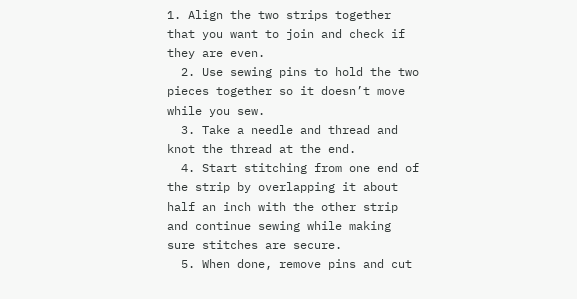1. Align the two strips together that you want to join and check if they are even.
  2. Use sewing pins to hold the two pieces together so it doesn’t move while you sew.
  3. Take a needle and thread and knot the thread at the end.
  4. Start stitching from one end of the strip by overlapping it about half an inch with the other strip and continue sewing while making sure stitches are secure.
  5. When done, remove pins and cut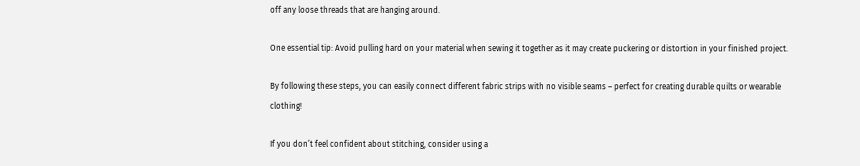off any loose threads that are hanging around.

One essential tip: Avoid pulling hard on your material when sewing it together as it may create puckering or distortion in your finished project.

By following these steps, you can easily connect different fabric strips with no visible seams – perfect for creating durable quilts or wearable clothing!

If you don’t feel confident about stitching, consider using a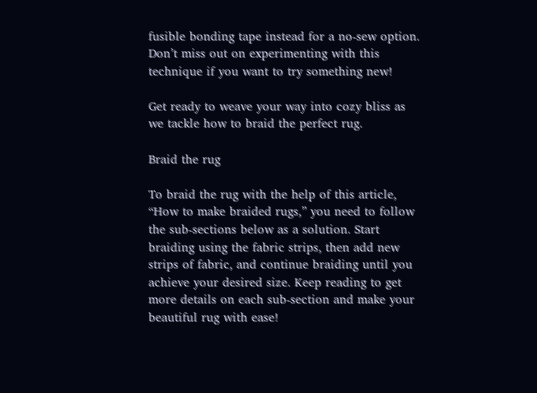fusible bonding tape instead for a no-sew option. Don’t miss out on experimenting with this technique if you want to try something new!

Get ready to weave your way into cozy bliss as we tackle how to braid the perfect rug.

Braid the rug

To braid the rug with the help of this article, “How to make braided rugs,” you need to follow the sub-sections below as a solution. Start braiding using the fabric strips, then add new strips of fabric, and continue braiding until you achieve your desired size. Keep reading to get more details on each sub-section and make your beautiful rug with ease!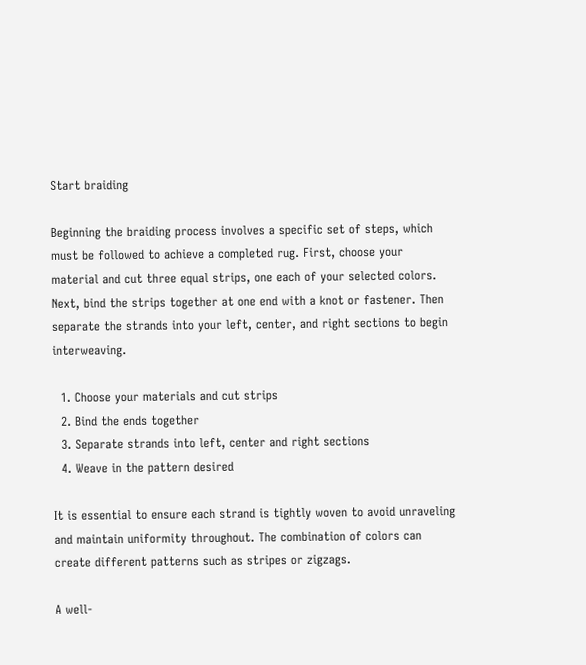Start braiding

Beginning the braiding process involves a specific set of steps, which must be followed to achieve a completed rug. First, choose your material and cut three equal strips, one each of your selected colors. Next, bind the strips together at one end with a knot or fastener. Then separate the strands into your left, center, and right sections to begin interweaving.

  1. Choose your materials and cut strips
  2. Bind the ends together
  3. Separate strands into left, center and right sections
  4. Weave in the pattern desired

It is essential to ensure each strand is tightly woven to avoid unraveling and maintain uniformity throughout. The combination of colors can create different patterns such as stripes or zigzags.

A well-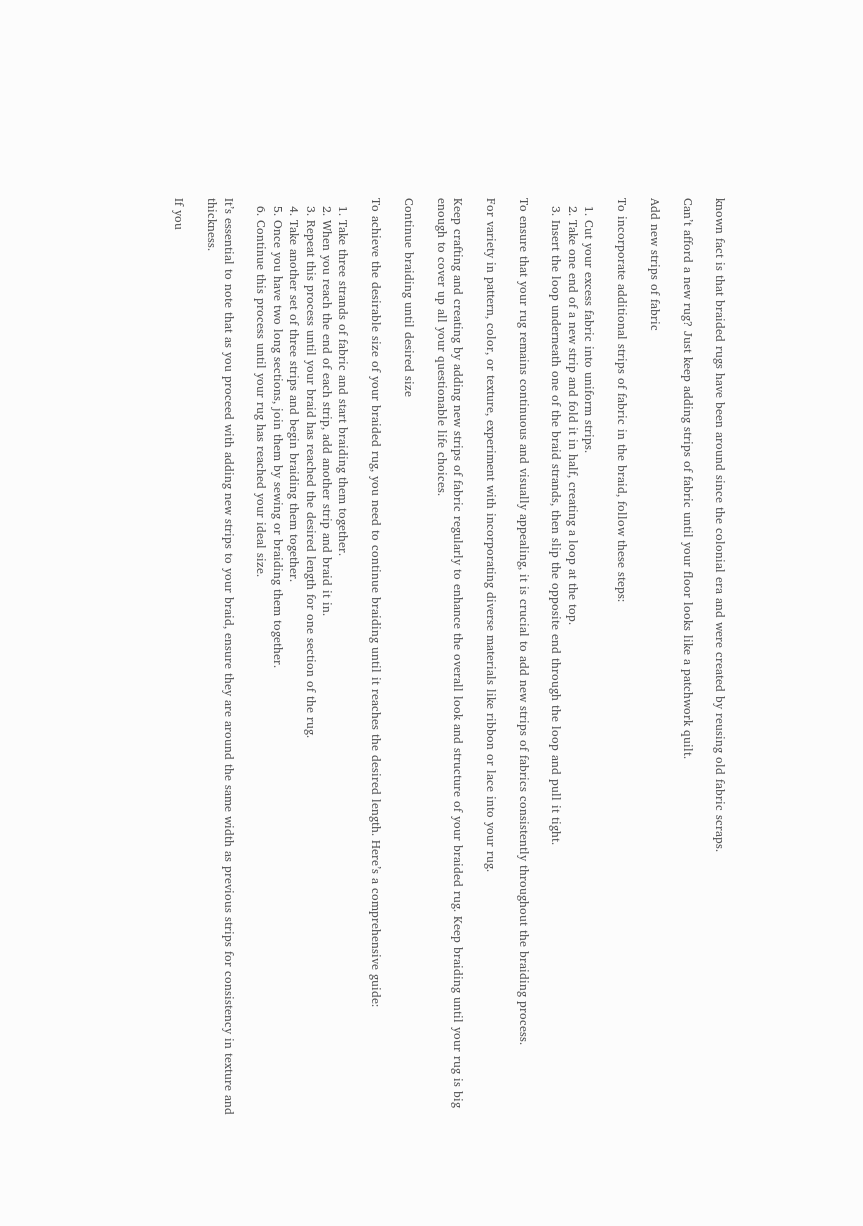known fact is that braided rugs have been around since the colonial era and were created by reusing old fabric scraps.

Can’t afford a new rug? Just keep adding strips of fabric until your floor looks like a patchwork quilt.

Add new strips of fabric

To incorporate additional strips of fabric in the braid, follow these steps:

  1. Cut your excess fabric into uniform strips.
  2. Take one end of a new strip and fold it in half, creating a loop at the top.
  3. Insert the loop underneath one of the braid strands, then slip the opposite end through the loop and pull it tight.

To ensure that your rug remains continuous and visually appealing, it is crucial to add new strips of fabrics consistently throughout the braiding process.

For variety in pattern, color, or texture, experiment with incorporating diverse materials like ribbon or lace into your rug.

Keep crafting and creating by adding new strips of fabric regularly to enhance the overall look and structure of your braided rug. Keep braiding until your rug is big enough to cover up all your questionable life choices.

Continue braiding until desired size

To achieve the desirable size of your braided rug, you need to continue braiding until it reaches the desired length. Here’s a comprehensive guide:

  1. Take three strands of fabric and start braiding them together.
  2. When you reach the end of each strip, add another strip and braid it in.
  3. Repeat this process until your braid has reached the desired length for one section of the rug.
  4. Take another set of three strips and begin braiding them together.
  5. Once you have two long sections, join them by sewing or braiding them together.
  6. Continue this process until your rug has reached your ideal size.

It’s essential to note that as you proceed with adding new strips to your braid, ensure they are around the same width as previous strips for consistency in texture and thickness.

If you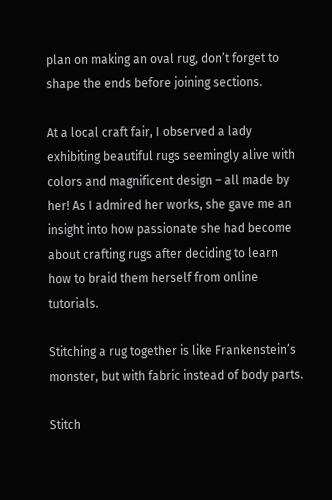plan on making an oval rug, don’t forget to shape the ends before joining sections.

At a local craft fair, I observed a lady exhibiting beautiful rugs seemingly alive with colors and magnificent design – all made by her! As I admired her works, she gave me an insight into how passionate she had become about crafting rugs after deciding to learn how to braid them herself from online tutorials.

Stitching a rug together is like Frankenstein’s monster, but with fabric instead of body parts.

Stitch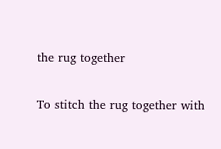the rug together

To stitch the rug together with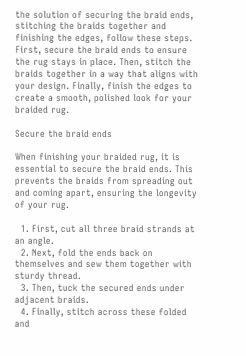the solution of securing the braid ends, stitching the braids together and finishing the edges, follow these steps. First, secure the braid ends to ensure the rug stays in place. Then, stitch the braids together in a way that aligns with your design. Finally, finish the edges to create a smooth, polished look for your braided rug.

Secure the braid ends

When finishing your braided rug, it is essential to secure the braid ends. This prevents the braids from spreading out and coming apart, ensuring the longevity of your rug.

  1. First, cut all three braid strands at an angle.
  2. Next, fold the ends back on themselves and sew them together with sturdy thread.
  3. Then, tuck the secured ends under adjacent braids.
  4. Finally, stitch across these folded and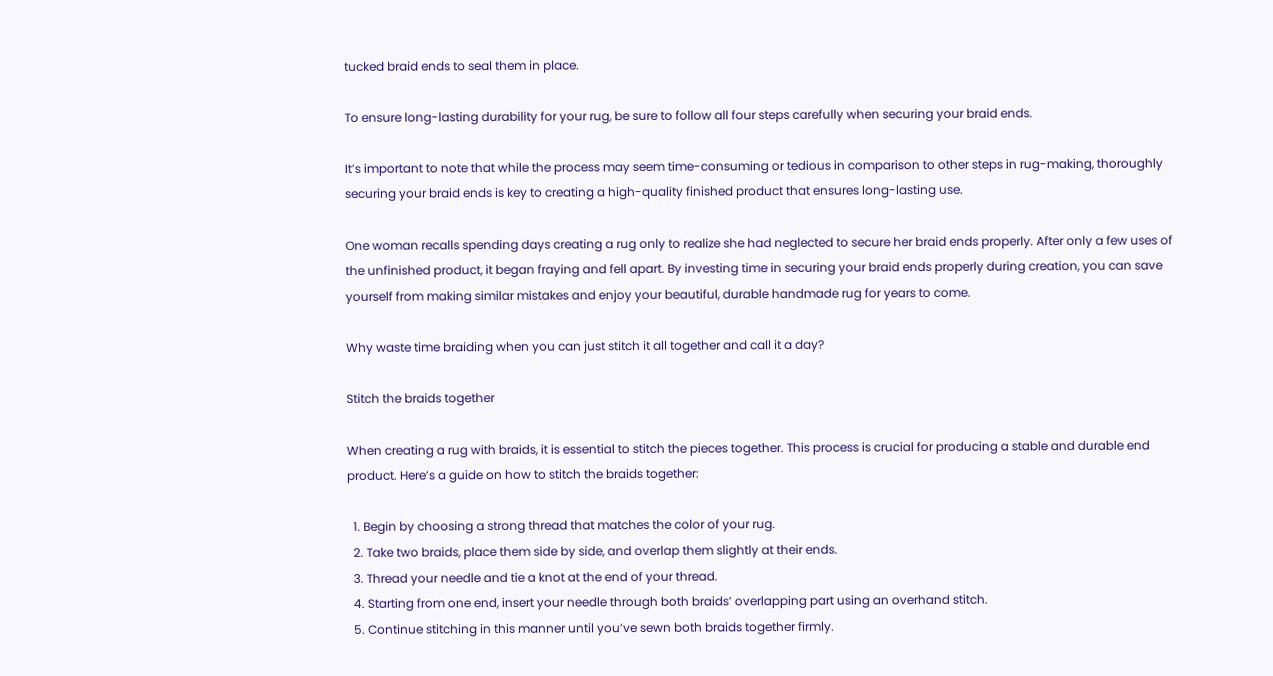tucked braid ends to seal them in place.

To ensure long-lasting durability for your rug, be sure to follow all four steps carefully when securing your braid ends.

It’s important to note that while the process may seem time-consuming or tedious in comparison to other steps in rug-making, thoroughly securing your braid ends is key to creating a high-quality finished product that ensures long-lasting use.

One woman recalls spending days creating a rug only to realize she had neglected to secure her braid ends properly. After only a few uses of the unfinished product, it began fraying and fell apart. By investing time in securing your braid ends properly during creation, you can save yourself from making similar mistakes and enjoy your beautiful, durable handmade rug for years to come.

Why waste time braiding when you can just stitch it all together and call it a day?

Stitch the braids together

When creating a rug with braids, it is essential to stitch the pieces together. This process is crucial for producing a stable and durable end product. Here’s a guide on how to stitch the braids together:

  1. Begin by choosing a strong thread that matches the color of your rug.
  2. Take two braids, place them side by side, and overlap them slightly at their ends.
  3. Thread your needle and tie a knot at the end of your thread.
  4. Starting from one end, insert your needle through both braids’ overlapping part using an overhand stitch.
  5. Continue stitching in this manner until you’ve sewn both braids together firmly.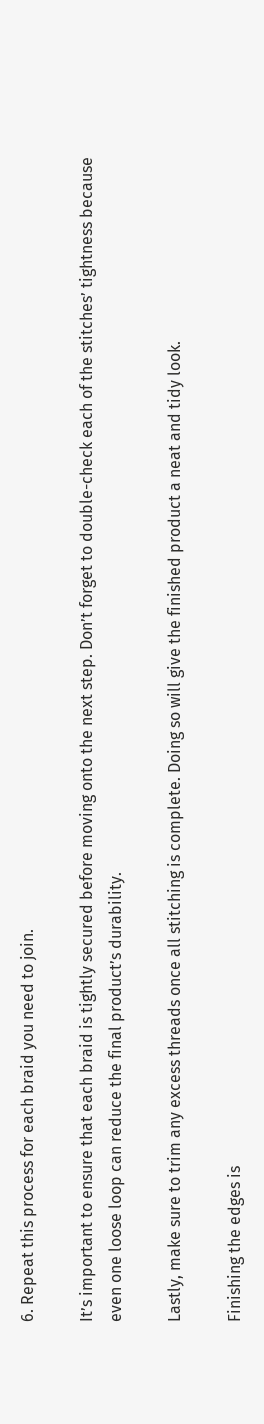6. Repeat this process for each braid you need to join.

It’s important to ensure that each braid is tightly secured before moving onto the next step. Don’t forget to double-check each of the stitches’ tightness because even one loose loop can reduce the final product’s durability.

Lastly, make sure to trim any excess threads once all stitching is complete. Doing so will give the finished product a neat and tidy look.

Finishing the edges is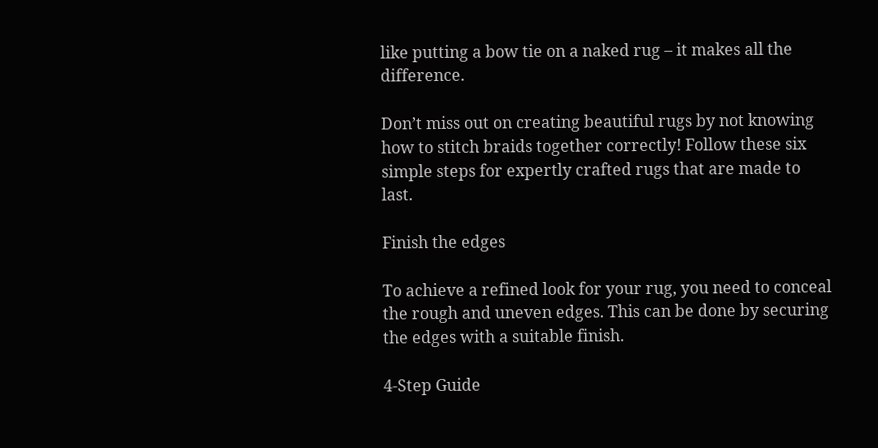like putting a bow tie on a naked rug – it makes all the difference.

Don’t miss out on creating beautiful rugs by not knowing how to stitch braids together correctly! Follow these six simple steps for expertly crafted rugs that are made to last.

Finish the edges

To achieve a refined look for your rug, you need to conceal the rough and uneven edges. This can be done by securing the edges with a suitable finish.

4-Step Guide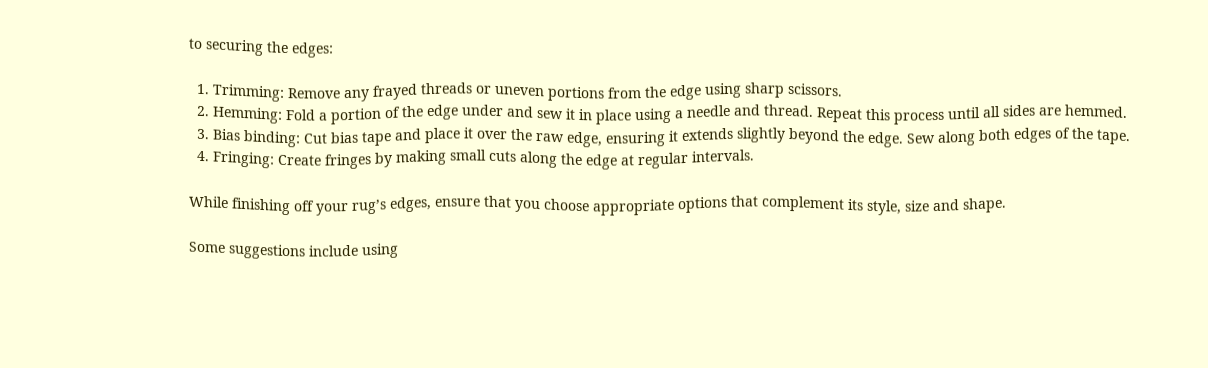to securing the edges:

  1. Trimming: Remove any frayed threads or uneven portions from the edge using sharp scissors.
  2. Hemming: Fold a portion of the edge under and sew it in place using a needle and thread. Repeat this process until all sides are hemmed.
  3. Bias binding: Cut bias tape and place it over the raw edge, ensuring it extends slightly beyond the edge. Sew along both edges of the tape.
  4. Fringing: Create fringes by making small cuts along the edge at regular intervals.

While finishing off your rug’s edges, ensure that you choose appropriate options that complement its style, size and shape.

Some suggestions include using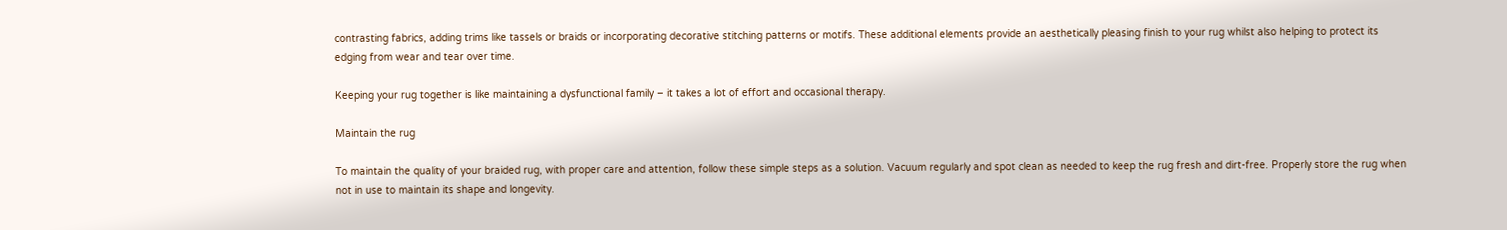contrasting fabrics, adding trims like tassels or braids or incorporating decorative stitching patterns or motifs. These additional elements provide an aesthetically pleasing finish to your rug whilst also helping to protect its edging from wear and tear over time.

Keeping your rug together is like maintaining a dysfunctional family – it takes a lot of effort and occasional therapy.

Maintain the rug

To maintain the quality of your braided rug, with proper care and attention, follow these simple steps as a solution. Vacuum regularly and spot clean as needed to keep the rug fresh and dirt-free. Properly store the rug when not in use to maintain its shape and longevity.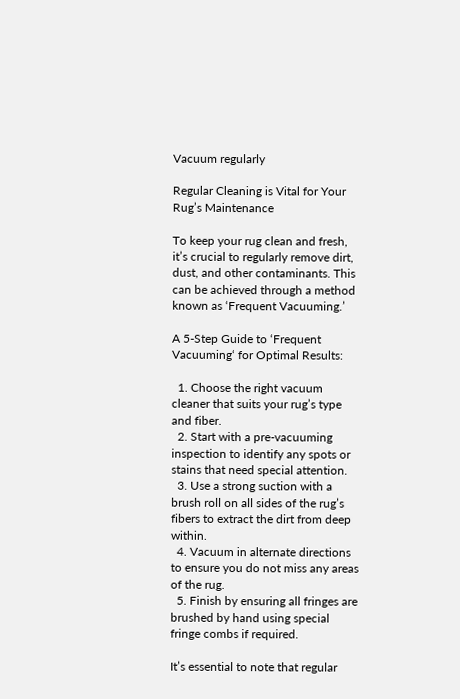Vacuum regularly

Regular Cleaning is Vital for Your Rug’s Maintenance

To keep your rug clean and fresh, it’s crucial to regularly remove dirt, dust, and other contaminants. This can be achieved through a method known as ‘Frequent Vacuuming.’

A 5-Step Guide to ‘Frequent Vacuuming‘ for Optimal Results:

  1. Choose the right vacuum cleaner that suits your rug’s type and fiber.
  2. Start with a pre-vacuuming inspection to identify any spots or stains that need special attention.
  3. Use a strong suction with a brush roll on all sides of the rug’s fibers to extract the dirt from deep within.
  4. Vacuum in alternate directions to ensure you do not miss any areas of the rug.
  5. Finish by ensuring all fringes are brushed by hand using special fringe combs if required.

It’s essential to note that regular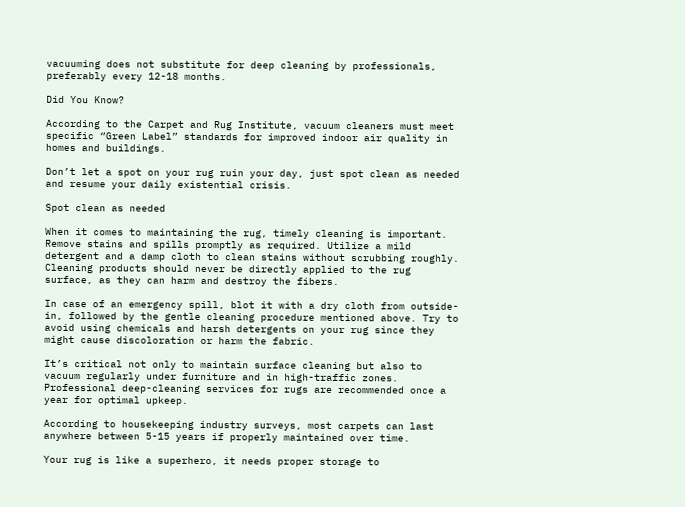vacuuming does not substitute for deep cleaning by professionals, preferably every 12-18 months.

Did You Know?

According to the Carpet and Rug Institute, vacuum cleaners must meet specific “Green Label” standards for improved indoor air quality in homes and buildings.

Don’t let a spot on your rug ruin your day, just spot clean as needed and resume your daily existential crisis.

Spot clean as needed

When it comes to maintaining the rug, timely cleaning is important. Remove stains and spills promptly as required. Utilize a mild detergent and a damp cloth to clean stains without scrubbing roughly. Cleaning products should never be directly applied to the rug surface, as they can harm and destroy the fibers.

In case of an emergency spill, blot it with a dry cloth from outside-in, followed by the gentle cleaning procedure mentioned above. Try to avoid using chemicals and harsh detergents on your rug since they might cause discoloration or harm the fabric.

It’s critical not only to maintain surface cleaning but also to vacuum regularly under furniture and in high-traffic zones. Professional deep-cleaning services for rugs are recommended once a year for optimal upkeep.

According to housekeeping industry surveys, most carpets can last anywhere between 5-15 years if properly maintained over time.

Your rug is like a superhero, it needs proper storage to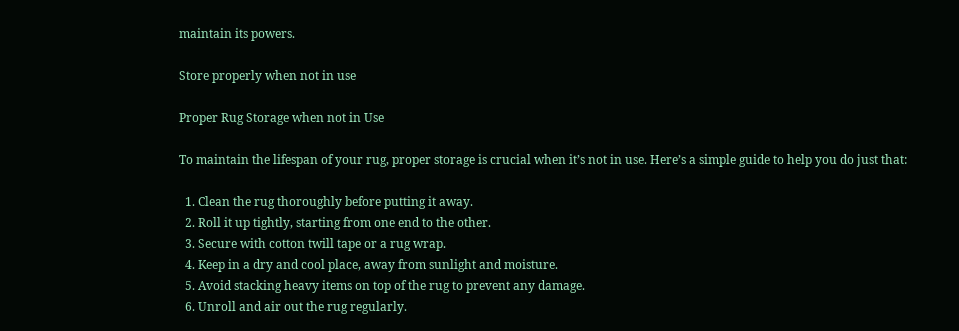maintain its powers.

Store properly when not in use

Proper Rug Storage when not in Use

To maintain the lifespan of your rug, proper storage is crucial when it’s not in use. Here’s a simple guide to help you do just that:

  1. Clean the rug thoroughly before putting it away.
  2. Roll it up tightly, starting from one end to the other.
  3. Secure with cotton twill tape or a rug wrap.
  4. Keep in a dry and cool place, away from sunlight and moisture.
  5. Avoid stacking heavy items on top of the rug to prevent any damage.
  6. Unroll and air out the rug regularly.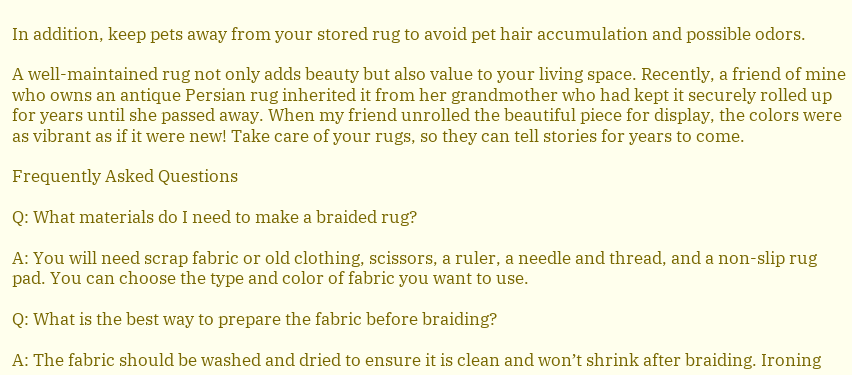In addition, keep pets away from your stored rug to avoid pet hair accumulation and possible odors.

A well-maintained rug not only adds beauty but also value to your living space. Recently, a friend of mine who owns an antique Persian rug inherited it from her grandmother who had kept it securely rolled up for years until she passed away. When my friend unrolled the beautiful piece for display, the colors were as vibrant as if it were new! Take care of your rugs, so they can tell stories for years to come.

Frequently Asked Questions

Q: What materials do I need to make a braided rug?

A: You will need scrap fabric or old clothing, scissors, a ruler, a needle and thread, and a non-slip rug pad. You can choose the type and color of fabric you want to use.

Q: What is the best way to prepare the fabric before braiding?

A: The fabric should be washed and dried to ensure it is clean and won’t shrink after braiding. Ironing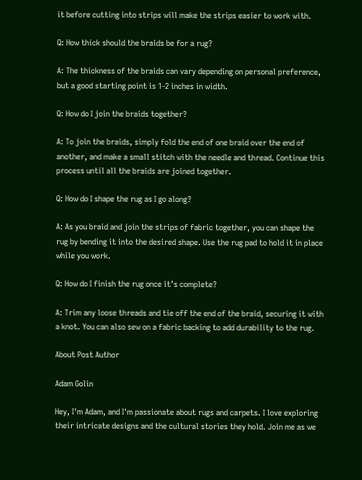it before cutting into strips will make the strips easier to work with.

Q: How thick should the braids be for a rug?

A: The thickness of the braids can vary depending on personal preference, but a good starting point is 1-2 inches in width.

Q: How do I join the braids together?

A: To join the braids, simply fold the end of one braid over the end of another, and make a small stitch with the needle and thread. Continue this process until all the braids are joined together.

Q: How do I shape the rug as I go along?

A: As you braid and join the strips of fabric together, you can shape the rug by bending it into the desired shape. Use the rug pad to hold it in place while you work.

Q: How do I finish the rug once it’s complete?

A: Trim any loose threads and tie off the end of the braid, securing it with a knot. You can also sew on a fabric backing to add durability to the rug.

About Post Author

Adam Golin

Hey, I'm Adam, and I'm passionate about rugs and carpets. I love exploring their intricate designs and the cultural stories they hold. Join me as we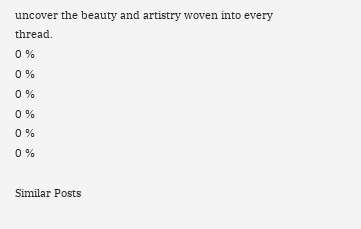uncover the beauty and artistry woven into every thread.
0 %
0 %
0 %
0 %
0 %
0 %

Similar Posts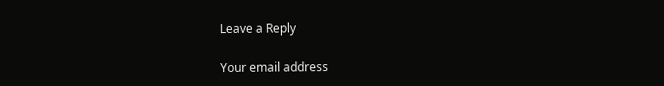Leave a Reply

Your email address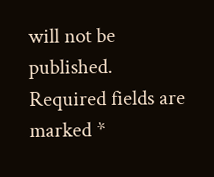will not be published. Required fields are marked *